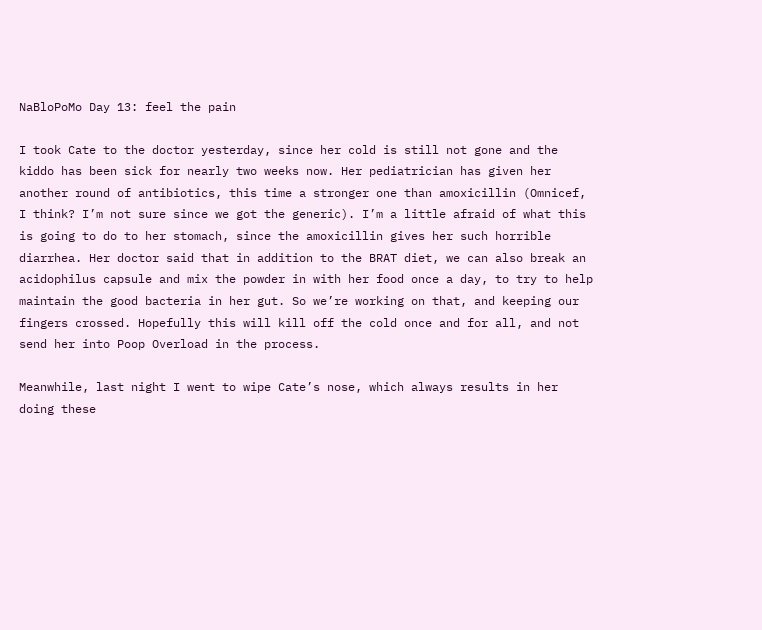NaBloPoMo Day 13: feel the pain

I took Cate to the doctor yesterday, since her cold is still not gone and the kiddo has been sick for nearly two weeks now. Her pediatrician has given her another round of antibiotics, this time a stronger one than amoxicillin (Omnicef, I think? I’m not sure since we got the generic). I’m a little afraid of what this is going to do to her stomach, since the amoxicillin gives her such horrible diarrhea. Her doctor said that in addition to the BRAT diet, we can also break an acidophilus capsule and mix the powder in with her food once a day, to try to help maintain the good bacteria in her gut. So we’re working on that, and keeping our fingers crossed. Hopefully this will kill off the cold once and for all, and not send her into Poop Overload in the process.

Meanwhile, last night I went to wipe Cate’s nose, which always results in her doing these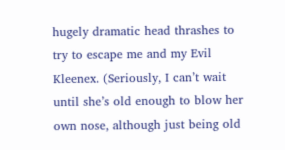hugely dramatic head thrashes to try to escape me and my Evil Kleenex. (Seriously, I can’t wait until she’s old enough to blow her own nose, although just being old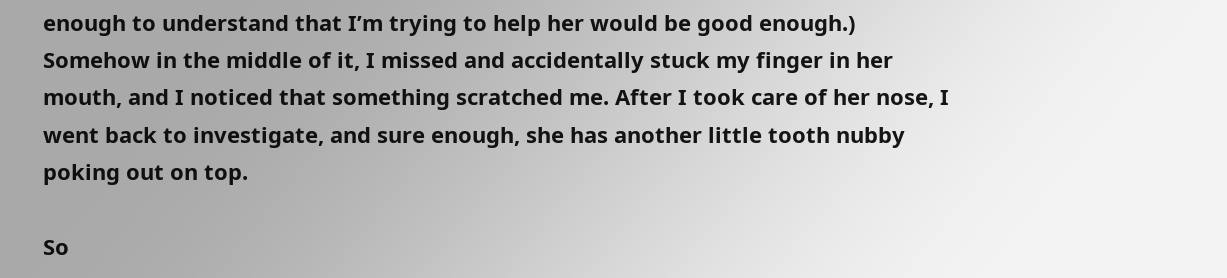enough to understand that I’m trying to help her would be good enough.) Somehow in the middle of it, I missed and accidentally stuck my finger in her mouth, and I noticed that something scratched me. After I took care of her nose, I went back to investigate, and sure enough, she has another little tooth nubby poking out on top.

So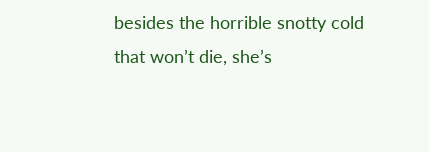besides the horrible snotty cold that won’t die, she’s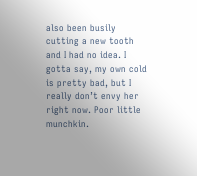also been busily cutting a new tooth and I had no idea. I gotta say, my own cold is pretty bad, but I really don’t envy her right now. Poor little munchkin.